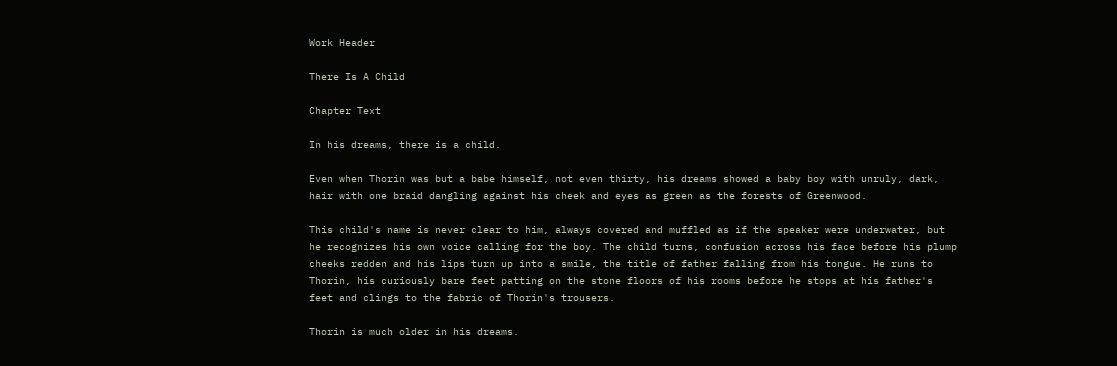Work Header

There Is A Child

Chapter Text

In his dreams, there is a child.

Even when Thorin was but a babe himself, not even thirty, his dreams showed a baby boy with unruly, dark, hair with one braid dangling against his cheek and eyes as green as the forests of Greenwood.

This child's name is never clear to him, always covered and muffled as if the speaker were underwater, but he recognizes his own voice calling for the boy. The child turns, confusion across his face before his plump cheeks redden and his lips turn up into a smile, the title of father falling from his tongue. He runs to Thorin, his curiously bare feet patting on the stone floors of his rooms before he stops at his father's feet and clings to the fabric of Thorin's trousers.

Thorin is much older in his dreams.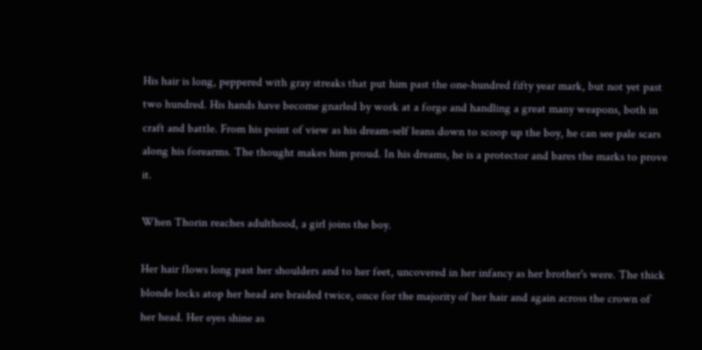His hair is long, peppered with gray streaks that put him past the one-hundred fifty year mark, but not yet past two hundred. His hands have become gnarled by work at a forge and handling a great many weapons, both in craft and battle. From his point of view as his dream-self leans down to scoop up the boy, he can see pale scars along his forearms. The thought makes him proud. In his dreams, he is a protector and bares the marks to prove it.

When Thorin reaches adulthood, a girl joins the boy.

Her hair flows long past her shoulders and to her feet, uncovered in her infancy as her brother's were. The thick blonde locks atop her head are braided twice, once for the majority of her hair and again across the crown of her head. Her eyes shine as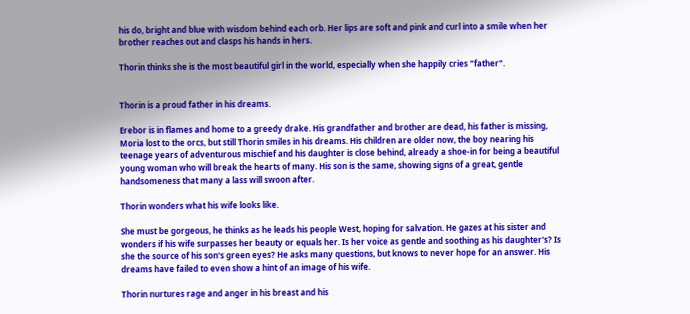his do, bright and blue with wisdom behind each orb. Her lips are soft and pink and curl into a smile when her brother reaches out and clasps his hands in hers.

Thorin thinks she is the most beautiful girl in the world, especially when she happily cries "father".


Thorin is a proud father in his dreams.

Erebor is in flames and home to a greedy drake. His grandfather and brother are dead, his father is missing, Moria lost to the orcs, but still Thorin smiles in his dreams. His children are older now, the boy nearing his teenage years of adventurous mischief and his daughter is close behind, already a shoe-in for being a beautiful young woman who will break the hearts of many. His son is the same, showing signs of a great, gentle handsomeness that many a lass will swoon after.

Thorin wonders what his wife looks like.

She must be gorgeous, he thinks as he leads his people West, hoping for salvation. He gazes at his sister and wonders if his wife surpasses her beauty or equals her. Is her voice as gentle and soothing as his daughter's? Is she the source of his son's green eyes? He asks many questions, but knows to never hope for an answer. His dreams have failed to even show a hint of an image of his wife.

Thorin nurtures rage and anger in his breast and his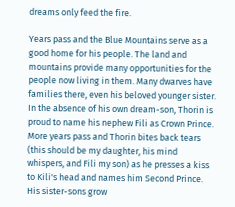dreams only feed the fire.

Years pass and the Blue Mountains serve as a good home for his people. The land and mountains provide many opportunities for the people now living in them. Many dwarves have families there, even his beloved younger sister. In the absence of his own dream-son, Thorin is proud to name his nephew Fili as Crown Prince. More years pass and Thorin bites back tears (this should be my daughter, his mind whispers, and Fili my son) as he presses a kiss to Kili's head and names him Second Prince. His sister-sons grow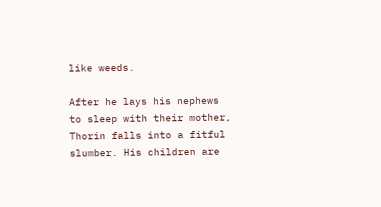like weeds.

After he lays his nephews to sleep with their mother, Thorin falls into a fitful slumber. His children are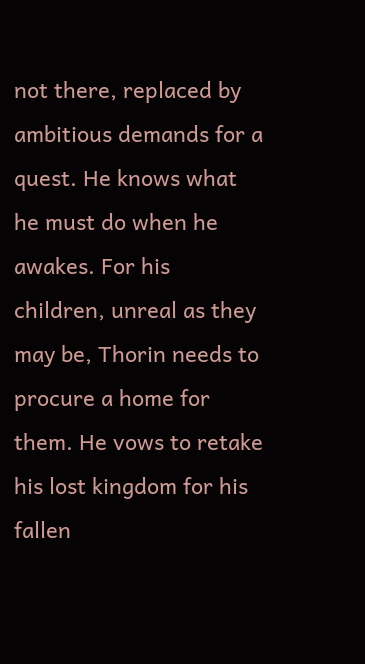not there, replaced by ambitious demands for a quest. He knows what he must do when he awakes. For his children, unreal as they may be, Thorin needs to procure a home for them. He vows to retake his lost kingdom for his fallen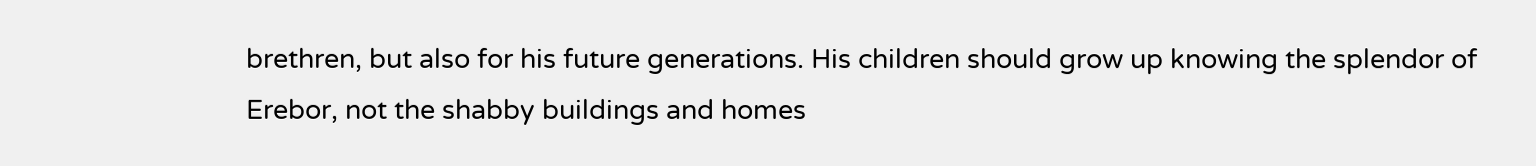brethren, but also for his future generations. His children should grow up knowing the splendor of Erebor, not the shabby buildings and homes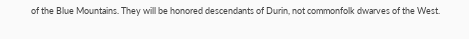of the Blue Mountains. They will be honored descendants of Durin, not commonfolk dwarves of the West.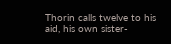Thorin calls twelve to his aid, his own sister-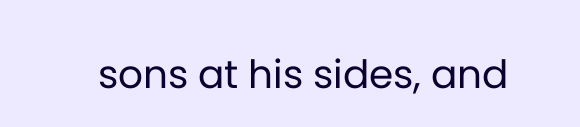sons at his sides, and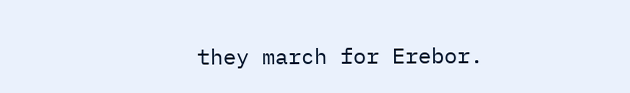they march for Erebor.